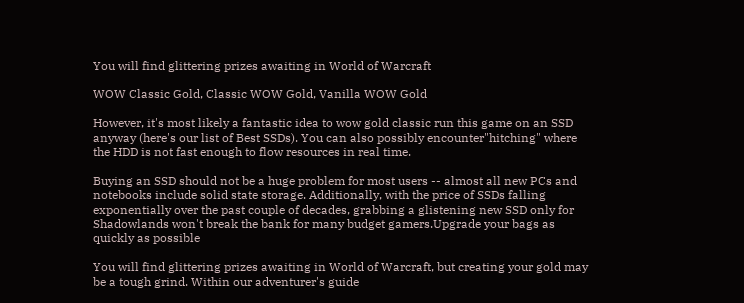You will find glittering prizes awaiting in World of Warcraft

WOW Classic Gold, Classic WOW Gold, Vanilla WOW Gold

However, it's most likely a fantastic idea to wow gold classic run this game on an SSD anyway (here's our list of Best SSDs). You can also possibly encounter"hitching" where the HDD is not fast enough to flow resources in real time.

Buying an SSD should not be a huge problem for most users -- almost all new PCs and notebooks include solid state storage. Additionally, with the price of SSDs falling exponentially over the past couple of decades, grabbing a glistening new SSD only for Shadowlands won't break the bank for many budget gamers.Upgrade your bags as quickly as possible

You will find glittering prizes awaiting in World of Warcraft, but creating your gold may be a tough grind. Within our adventurer's guide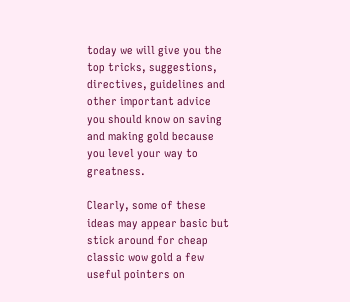today we will give you the top tricks, suggestions, directives, guidelines and other important advice you should know on saving and making gold because you level your way to greatness.

Clearly, some of these ideas may appear basic but stick around for cheap classic wow gold a few useful pointers on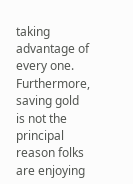taking advantage of every one. Furthermore, saving gold is not the principal reason folks are enjoying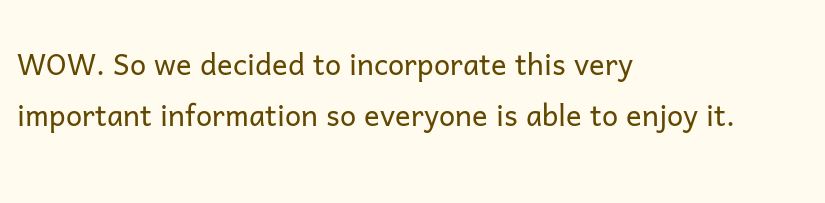WOW. So we decided to incorporate this very important information so everyone is able to enjoy it.